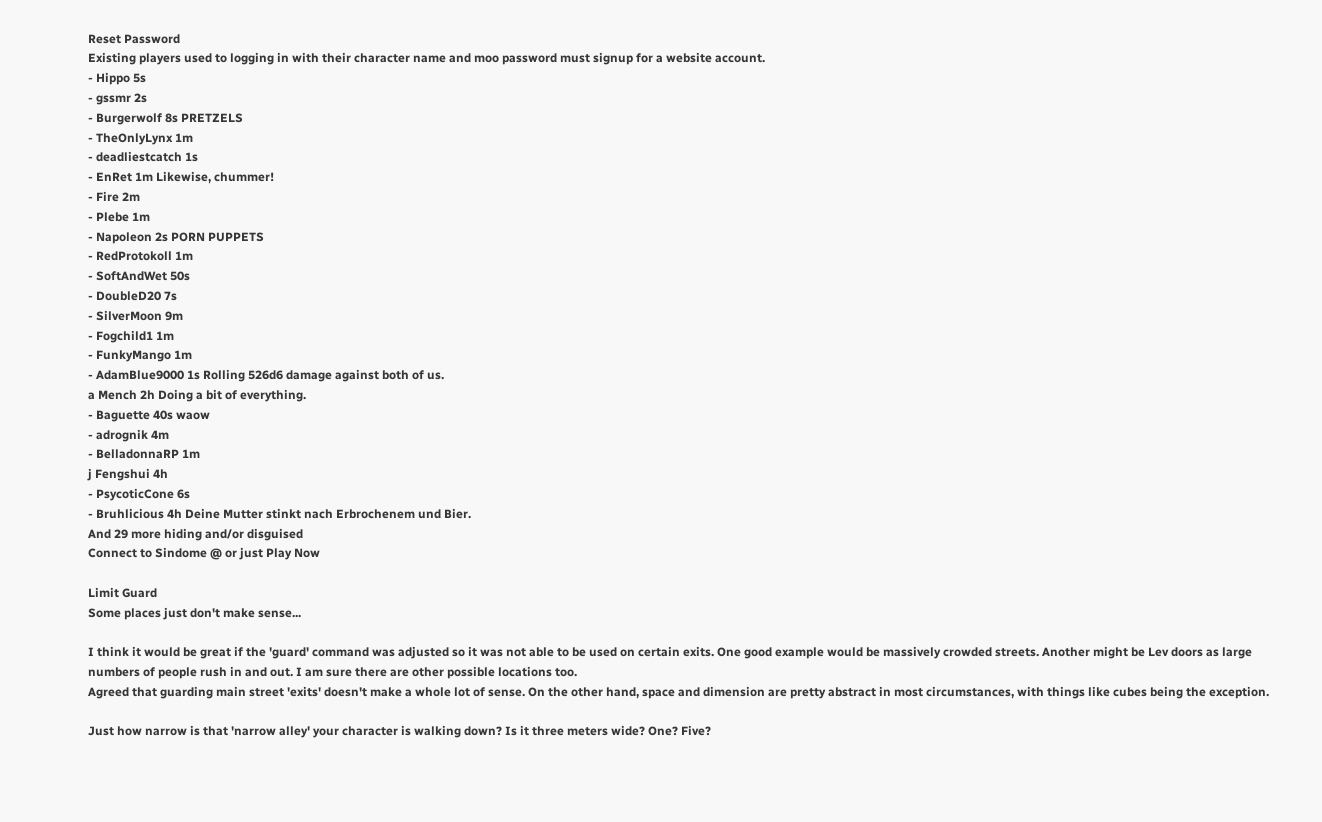Reset Password
Existing players used to logging in with their character name and moo password must signup for a website account.
- Hippo 5s
- gssmr 2s
- Burgerwolf 8s PRETZELS
- TheOnlyLynx 1m
- deadliestcatch 1s
- EnRet 1m Likewise, chummer!
- Fire 2m
- Plebe 1m
- Napoleon 2s PORN PUPPETS
- RedProtokoll 1m
- SoftAndWet 50s
- DoubleD20 7s
- SilverMoon 9m
- Fogchild1 1m
- FunkyMango 1m
- AdamBlue9000 1s Rolling 526d6 damage against both of us.
a Mench 2h Doing a bit of everything.
- Baguette 40s waow
- adrognik 4m
- BelladonnaRP 1m
j Fengshui 4h
- PsycoticCone 6s
- Bruhlicious 4h Deine Mutter stinkt nach Erbrochenem und Bier.
And 29 more hiding and/or disguised
Connect to Sindome @ or just Play Now

Limit Guard
Some places just don't make sense...

I think it would be great if the 'guard' command was adjusted so it was not able to be used on certain exits. One good example would be massively crowded streets. Another might be Lev doors as large numbers of people rush in and out. I am sure there are other possible locations too.
Agreed that guarding main street 'exits' doesn't make a whole lot of sense. On the other hand, space and dimension are pretty abstract in most circumstances, with things like cubes being the exception.

Just how narrow is that 'narrow alley' your character is walking down? Is it three meters wide? One? Five?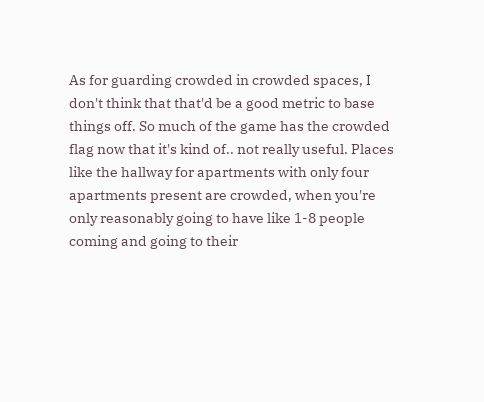As for guarding crowded in crowded spaces, I don't think that that'd be a good metric to base things off. So much of the game has the crowded flag now that it's kind of.. not really useful. Places like the hallway for apartments with only four apartments present are crowded, when you're only reasonably going to have like 1-8 people coming and going to their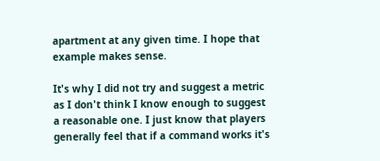apartment at any given time. I hope that example makes sense.

It's why I did not try and suggest a metric as I don't think I know enough to suggest a reasonable one. I just know that players generally feel that if a command works it's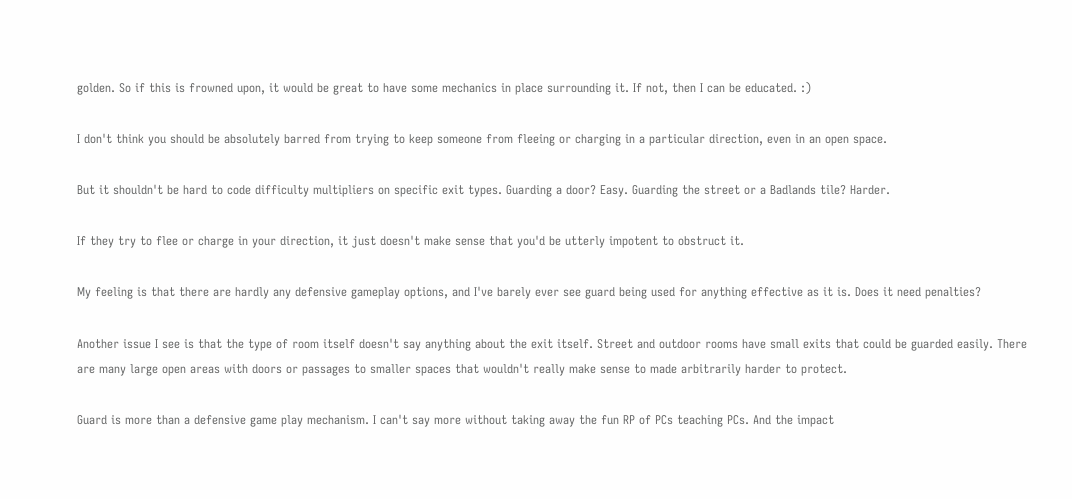golden. So if this is frowned upon, it would be great to have some mechanics in place surrounding it. If not, then I can be educated. :)

I don't think you should be absolutely barred from trying to keep someone from fleeing or charging in a particular direction, even in an open space.

But it shouldn't be hard to code difficulty multipliers on specific exit types. Guarding a door? Easy. Guarding the street or a Badlands tile? Harder.

If they try to flee or charge in your direction, it just doesn't make sense that you'd be utterly impotent to obstruct it.

My feeling is that there are hardly any defensive gameplay options, and I've barely ever see guard being used for anything effective as it is. Does it need penalties?

Another issue I see is that the type of room itself doesn't say anything about the exit itself. Street and outdoor rooms have small exits that could be guarded easily. There are many large open areas with doors or passages to smaller spaces that wouldn't really make sense to made arbitrarily harder to protect.

Guard is more than a defensive game play mechanism. I can't say more without taking away the fun RP of PCs teaching PCs. And the impact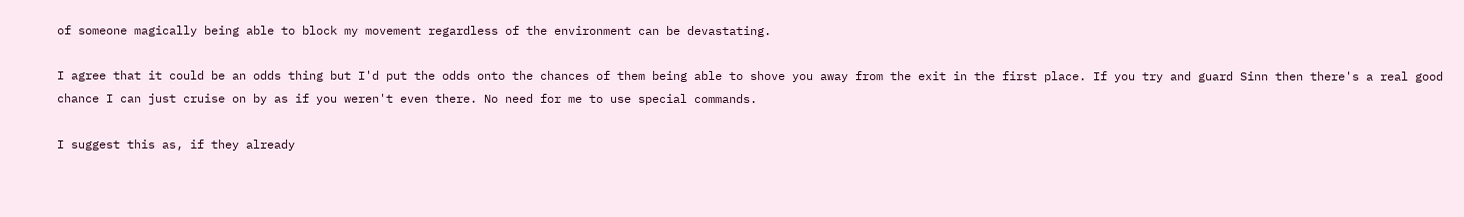of someone magically being able to block my movement regardless of the environment can be devastating.

I agree that it could be an odds thing but I'd put the odds onto the chances of them being able to shove you away from the exit in the first place. If you try and guard Sinn then there's a real good chance I can just cruise on by as if you weren't even there. No need for me to use special commands.

I suggest this as, if they already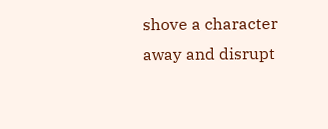shove a character away and disrupt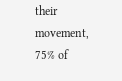their movement, 75% of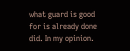what guard is good for is already done did. In my opinion.